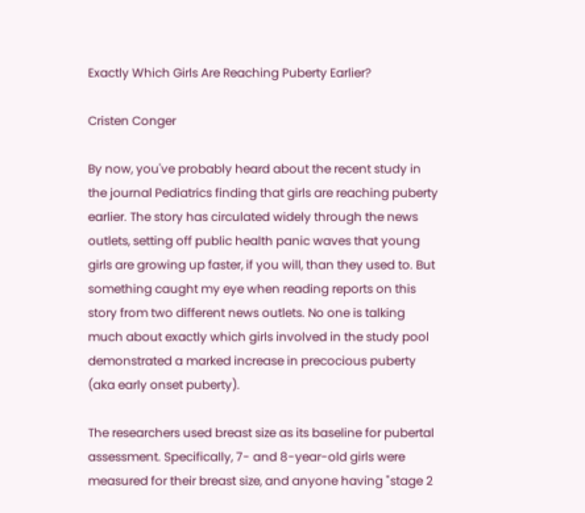Exactly Which Girls Are Reaching Puberty Earlier?

Cristen Conger

By now, you've probably heard about the recent study in the journal Pediatrics finding that girls are reaching puberty earlier. The story has circulated widely through the news outlets, setting off public health panic waves that young girls are growing up faster, if you will, than they used to. But something caught my eye when reading reports on this story from two different news outlets. No one is talking much about exactly which girls involved in the study pool demonstrated a marked increase in precocious puberty (aka early onset puberty).

The researchers used breast size as its baseline for pubertal assessment. Specifically, 7- and 8-year-old girls were measured for their breast size, and anyone having "stage 2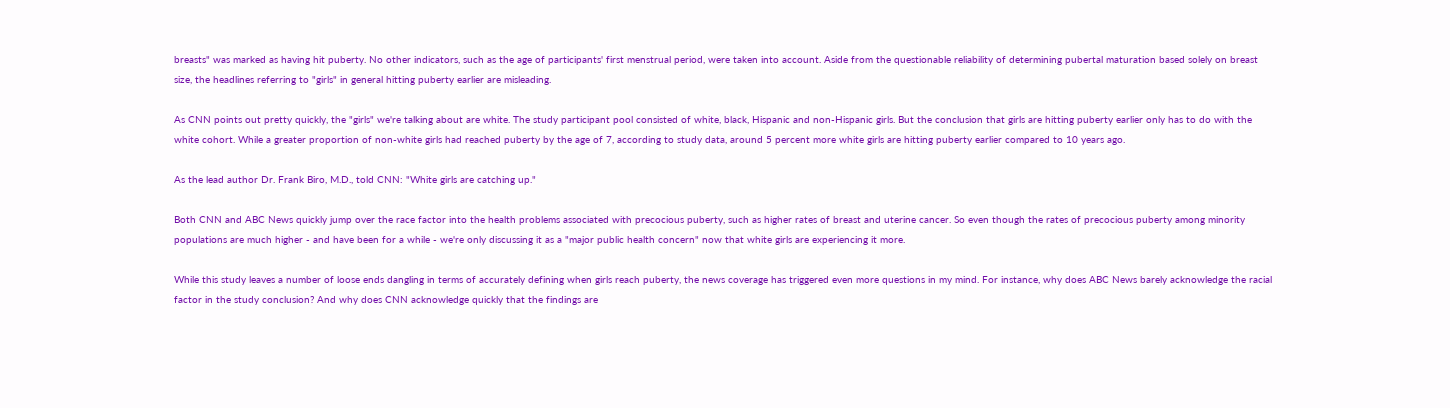breasts" was marked as having hit puberty. No other indicators, such as the age of participants' first menstrual period, were taken into account. Aside from the questionable reliability of determining pubertal maturation based solely on breast size, the headlines referring to "girls" in general hitting puberty earlier are misleading.

As CNN points out pretty quickly, the "girls" we're talking about are white. The study participant pool consisted of white, black, Hispanic and non-Hispanic girls. But the conclusion that girls are hitting puberty earlier only has to do with the white cohort. While a greater proportion of non-white girls had reached puberty by the age of 7, according to study data, around 5 percent more white girls are hitting puberty earlier compared to 10 years ago.

As the lead author Dr. Frank Biro, M.D., told CNN: "White girls are catching up."

Both CNN and ABC News quickly jump over the race factor into the health problems associated with precocious puberty, such as higher rates of breast and uterine cancer. So even though the rates of precocious puberty among minority populations are much higher - and have been for a while - we're only discussing it as a "major public health concern" now that white girls are experiencing it more.

While this study leaves a number of loose ends dangling in terms of accurately defining when girls reach puberty, the news coverage has triggered even more questions in my mind. For instance, why does ABC News barely acknowledge the racial factor in the study conclusion? And why does CNN acknowledge quickly that the findings are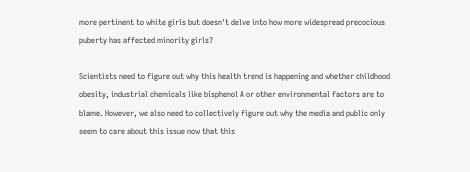more pertinent to white girls but doesn't delve into how more widespread precocious puberty has affected minority girls?

Scientists need to figure out why this health trend is happening and whether childhood obesity, industrial chemicals like bisphenol A or other environmental factors are to blame. However, we also need to collectively figure out why the media and public only seem to care about this issue now that this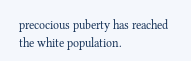precocious puberty has reached the white population.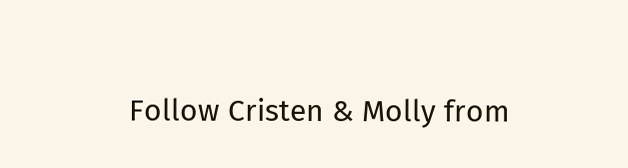Follow Cristen & Molly from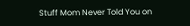Stuff Mom Never Told You on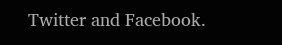Twitter and Facebook.